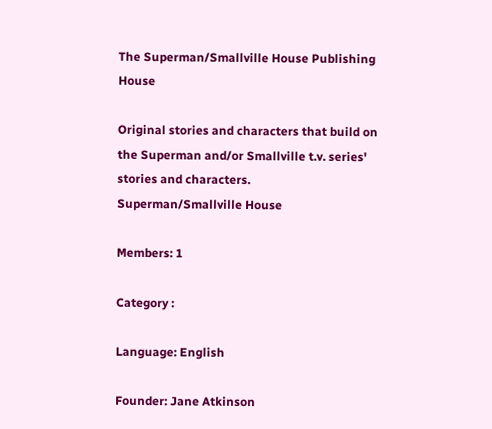The Superman/Smallville House Publishing House

Original stories and characters that build on the Superman and/or Smallville t.v. series' stories and characters.
Superman/Smallville House

Members: 1

Category :

Language: English

Founder: Jane Atkinson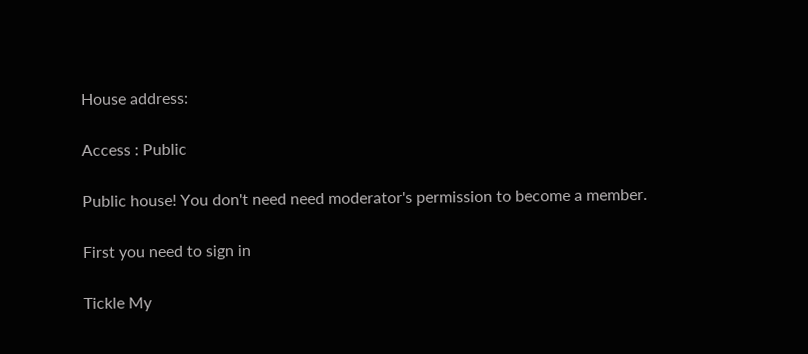House address:

Access : Public

Public house! You don't need need moderator's permission to become a member.

First you need to sign in

Tickle My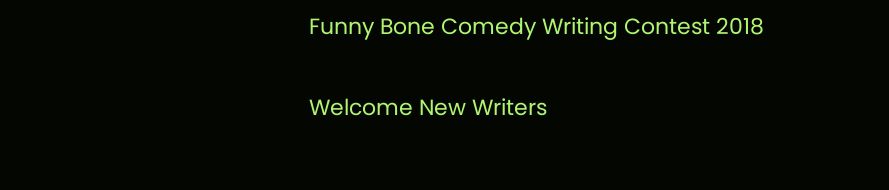Funny Bone Comedy Writing Contest 2018

Welcome New Writers